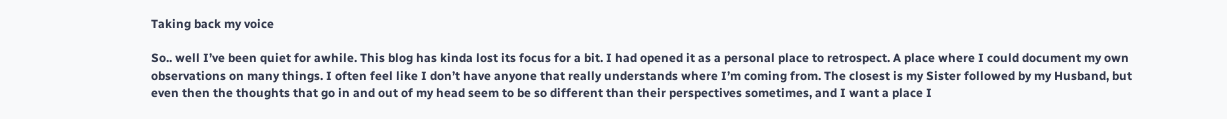Taking back my voice

So.. well I’ve been quiet for awhile. This blog has kinda lost its focus for a bit. I had opened it as a personal place to retrospect. A place where I could document my own observations on many things. I often feel like I don’t have anyone that really understands where I’m coming from. The closest is my Sister followed by my Husband, but even then the thoughts that go in and out of my head seem to be so different than their perspectives sometimes, and I want a place I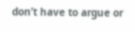don’t have to argue or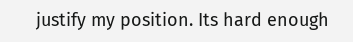justify my position. Its hard enough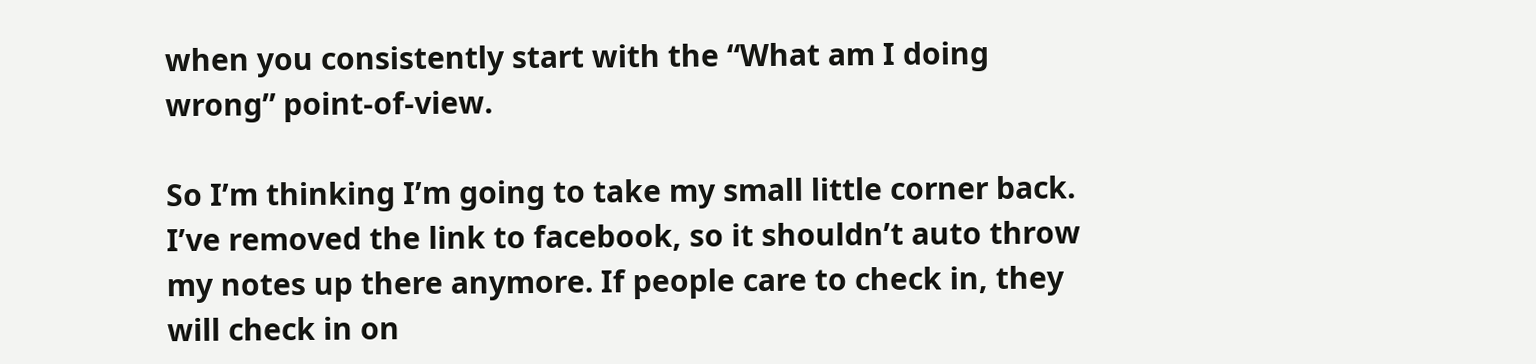when you consistently start with the “What am I doing wrong” point-of-view.

So I’m thinking I’m going to take my small little corner back. I’ve removed the link to facebook, so it shouldn’t auto throw my notes up there anymore. If people care to check in, they will check in on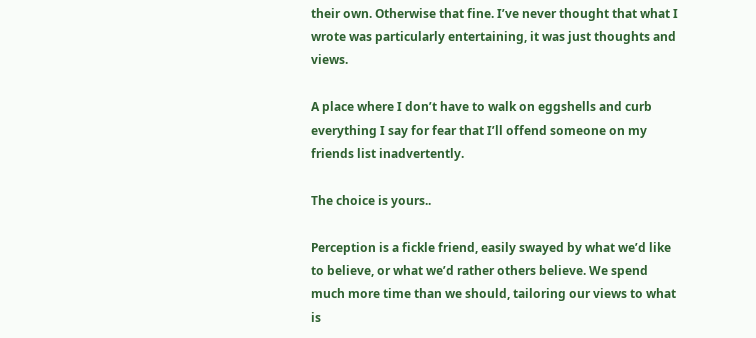their own. Otherwise that fine. I’ve never thought that what I wrote was particularly entertaining, it was just thoughts and views.

A place where I don’t have to walk on eggshells and curb everything I say for fear that I’ll offend someone on my friends list inadvertently.

The choice is yours..

Perception is a fickle friend, easily swayed by what we’d like to believe, or what we’d rather others believe. We spend much more time than we should, tailoring our views to what is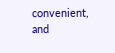convenient, and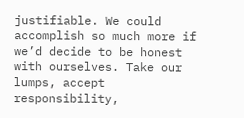justifiable. We could accomplish so much more if we’d decide to be honest with ourselves. Take our lumps, accept responsibility,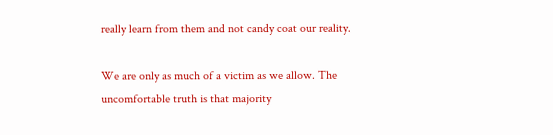really learn from them and not candy coat our reality.

We are only as much of a victim as we allow. The uncomfortable truth is that majority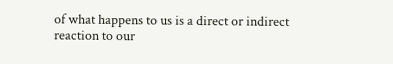of what happens to us is a direct or indirect reaction to our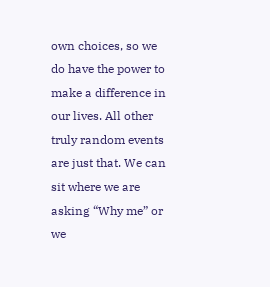own choices, so we do have the power to make a difference in our lives. All other truly random events are just that. We can sit where we are asking “Why me” or we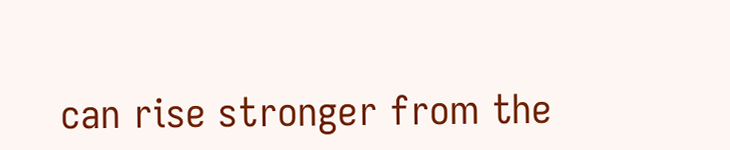can rise stronger from the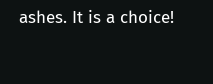ashes. It is a choice!